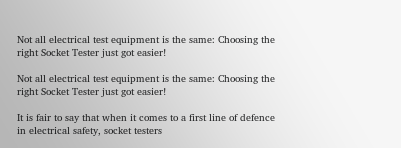Not all electrical test equipment is the same: Choosing the right Socket Tester just got easier!

Not all electrical test equipment is the same: Choosing the right Socket Tester just got easier!

It is fair to say that when it comes to a first line of defence in electrical safety, socket testers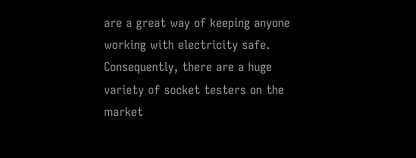are a great way of keeping anyone working with electricity safe. Consequently, there are a huge variety of socket testers on the market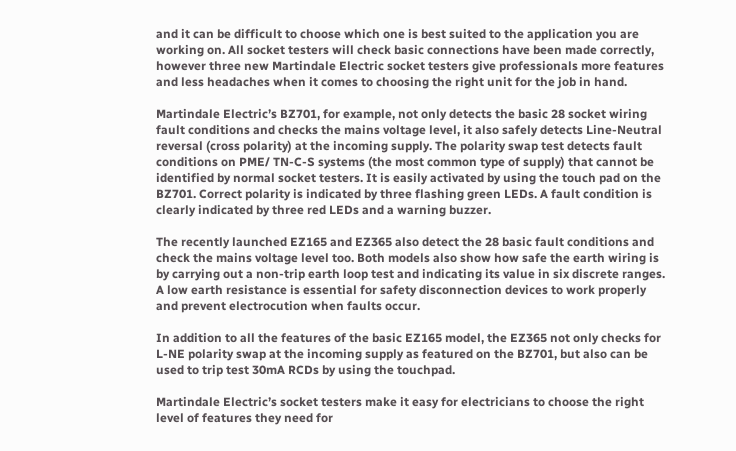and it can be difficult to choose which one is best suited to the application you are working on. All socket testers will check basic connections have been made correctly, however three new Martindale Electric socket testers give professionals more features and less headaches when it comes to choosing the right unit for the job in hand.

Martindale Electric’s BZ701, for example, not only detects the basic 28 socket wiring fault conditions and checks the mains voltage level, it also safely detects Line-Neutral reversal (cross polarity) at the incoming supply. The polarity swap test detects fault conditions on PME/ TN-C-S systems (the most common type of supply) that cannot be identified by normal socket testers. It is easily activated by using the touch pad on the BZ701. Correct polarity is indicated by three flashing green LEDs. A fault condition is clearly indicated by three red LEDs and a warning buzzer.

The recently launched EZ165 and EZ365 also detect the 28 basic fault conditions and check the mains voltage level too. Both models also show how safe the earth wiring is by carrying out a non-trip earth loop test and indicating its value in six discrete ranges. A low earth resistance is essential for safety disconnection devices to work properly and prevent electrocution when faults occur.

In addition to all the features of the basic EZ165 model, the EZ365 not only checks for L-NE polarity swap at the incoming supply as featured on the BZ701, but also can be used to trip test 30mA RCDs by using the touchpad.

Martindale Electric’s socket testers make it easy for electricians to choose the right level of features they need for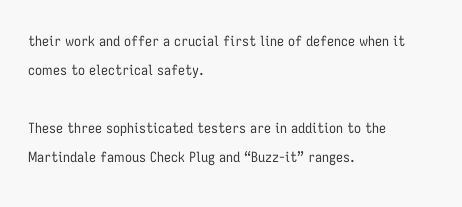their work and offer a crucial first line of defence when it comes to electrical safety.

These three sophisticated testers are in addition to the Martindale famous Check Plug and “Buzz-it” ranges.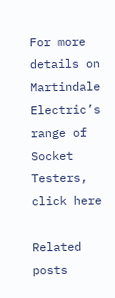For more details on Martindale Electric’s range of Socket Testers, click here

Related posts